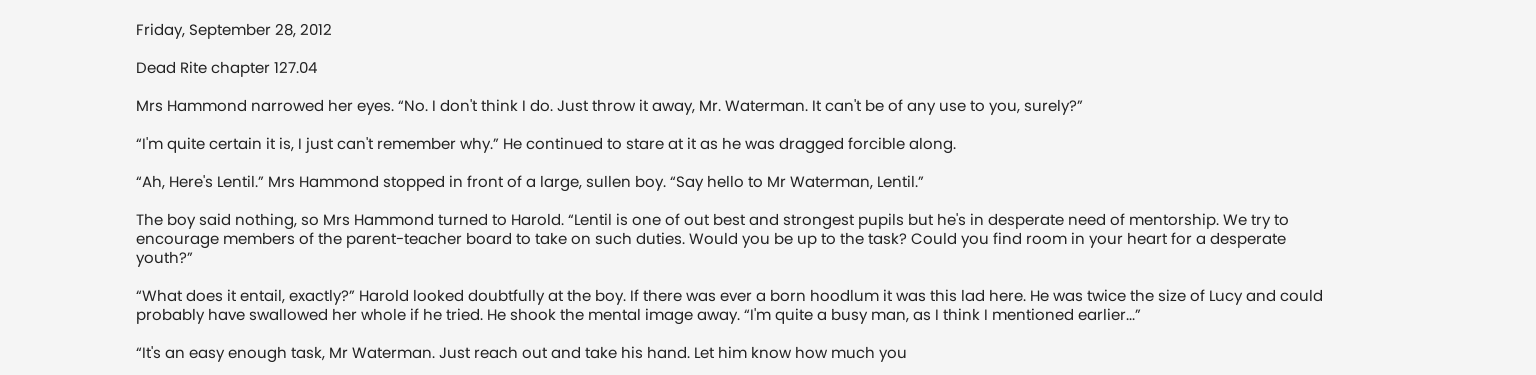Friday, September 28, 2012

Dead Rite chapter 127.04

Mrs Hammond narrowed her eyes. “No. I don't think I do. Just throw it away, Mr. Waterman. It can't be of any use to you, surely?”

“I'm quite certain it is, I just can't remember why.” He continued to stare at it as he was dragged forcible along.

“Ah, Here's Lentil.” Mrs Hammond stopped in front of a large, sullen boy. “Say hello to Mr Waterman, Lentil.”

The boy said nothing, so Mrs Hammond turned to Harold. “Lentil is one of out best and strongest pupils but he's in desperate need of mentorship. We try to encourage members of the parent-teacher board to take on such duties. Would you be up to the task? Could you find room in your heart for a desperate youth?”

“What does it entail, exactly?” Harold looked doubtfully at the boy. If there was ever a born hoodlum it was this lad here. He was twice the size of Lucy and could probably have swallowed her whole if he tried. He shook the mental image away. “I'm quite a busy man, as I think I mentioned earlier...”

“It's an easy enough task, Mr Waterman. Just reach out and take his hand. Let him know how much you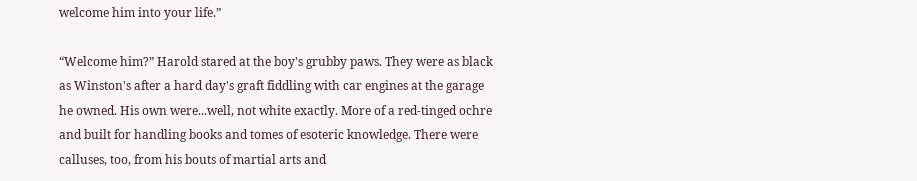welcome him into your life.”

“Welcome him?” Harold stared at the boy's grubby paws. They were as black as Winston's after a hard day's graft fiddling with car engines at the garage he owned. His own were...well, not white exactly. More of a red-tinged ochre and built for handling books and tomes of esoteric knowledge. There were calluses, too, from his bouts of martial arts and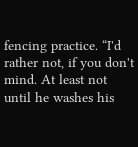fencing practice. “I'd rather not, if you don't mind. At least not until he washes his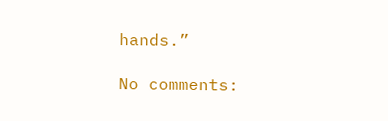hands.”

No comments: